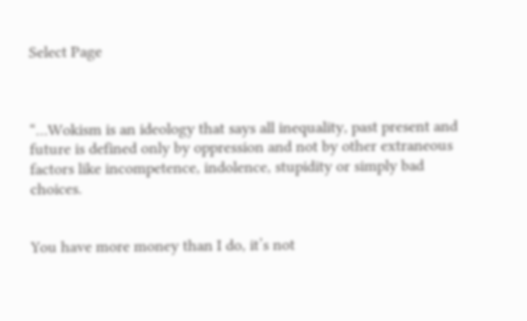Select Page



“…Wokism is an ideology that says all inequality, past present and future is defined only by oppression and not by other extraneous factors like incompetence, indolence, stupidity or simply bad choices.


You have more money than I do, it’s not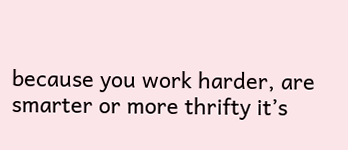because you work harder, are smarter or more thrifty it’s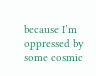because I’m oppressed by some cosmic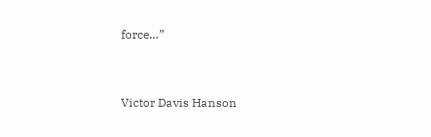force…”


Victor Davis Hanson